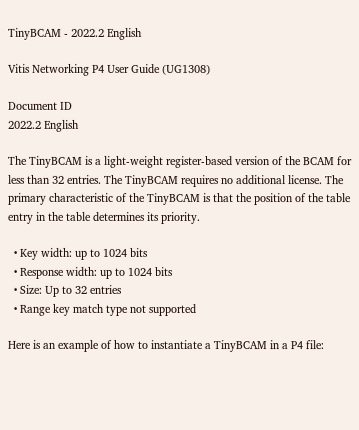TinyBCAM - 2022.2 English

Vitis Networking P4 User Guide (UG1308)

Document ID
2022.2 English

The TinyBCAM is a light-weight register-based version of the BCAM for less than 32 entries. The TinyBCAM requires no additional license. The primary characteristic of the TinyBCAM is that the position of the table entry in the table determines its priority.

  • Key width: up to 1024 bits
  • Response width: up to 1024 bits
  • Size: Up to 32 entries
  • Range key match type not supported

Here is an example of how to instantiate a TinyBCAM in a P4 file: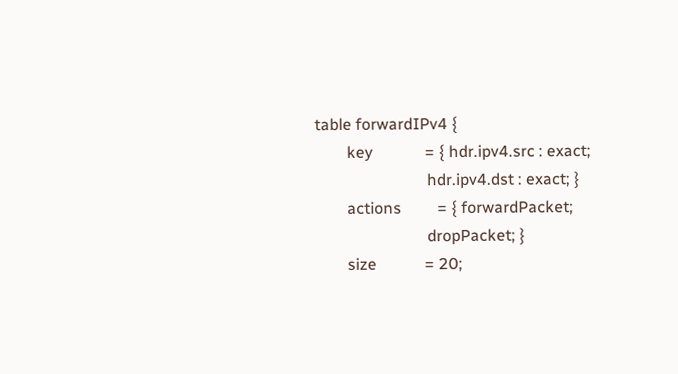table forwardIPv4 {
        key             = { hdr.ipv4.src : exact;
                            hdr.ipv4.dst : exact; }
        actions         = { forwardPacket;
                            dropPacket; }
        size            = 20;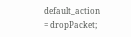default_action  = dropPacket;